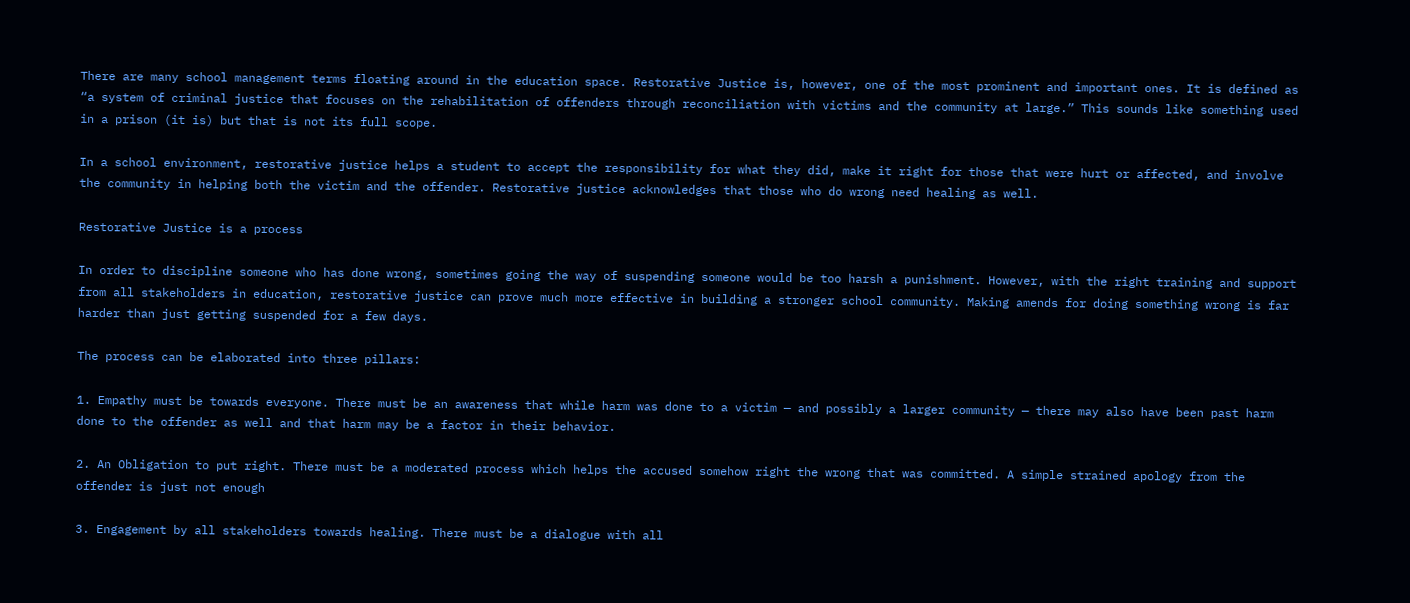There are many school management terms floating around in the education space. Restorative Justice is, however, one of the most prominent and important ones. It is defined as “a system of criminal justice that focuses on the rehabilitation of offenders through reconciliation with victims and the community at large.” This sounds like something used in a prison (it is) but that is not its full scope.

In a school environment, restorative justice helps a student to accept the responsibility for what they did, make it right for those that were hurt or affected, and involve the community in helping both the victim and the offender. Restorative justice acknowledges that those who do wrong need healing as well.

Restorative Justice is a process

In order to discipline someone who has done wrong, sometimes going the way of suspending someone would be too harsh a punishment. However, with the right training and support from all stakeholders in education, restorative justice can prove much more effective in building a stronger school community. Making amends for doing something wrong is far harder than just getting suspended for a few days.

The process can be elaborated into three pillars:

1. Empathy must be towards everyone. There must be an awareness that while harm was done to a victim — and possibly a larger community — there may also have been past harm done to the offender as well and that harm may be a factor in their behavior.

2. An Obligation to put right. There must be a moderated process which helps the accused somehow right the wrong that was committed. A simple strained apology from the offender is just not enough

3. Engagement by all stakeholders towards healing. There must be a dialogue with all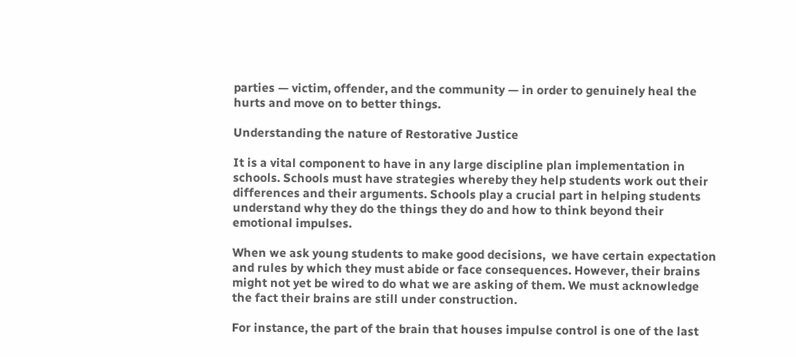parties — victim, offender, and the community — in order to genuinely heal the hurts and move on to better things.

Understanding the nature of Restorative Justice

It is a vital component to have in any large discipline plan implementation in schools. Schools must have strategies whereby they help students work out their differences and their arguments. Schools play a crucial part in helping students understand why they do the things they do and how to think beyond their emotional impulses.

When we ask young students to make good decisions,  we have certain expectation and rules by which they must abide or face consequences. However, their brains might not yet be wired to do what we are asking of them. We must acknowledge the fact their brains are still under construction.

For instance, the part of the brain that houses impulse control is one of the last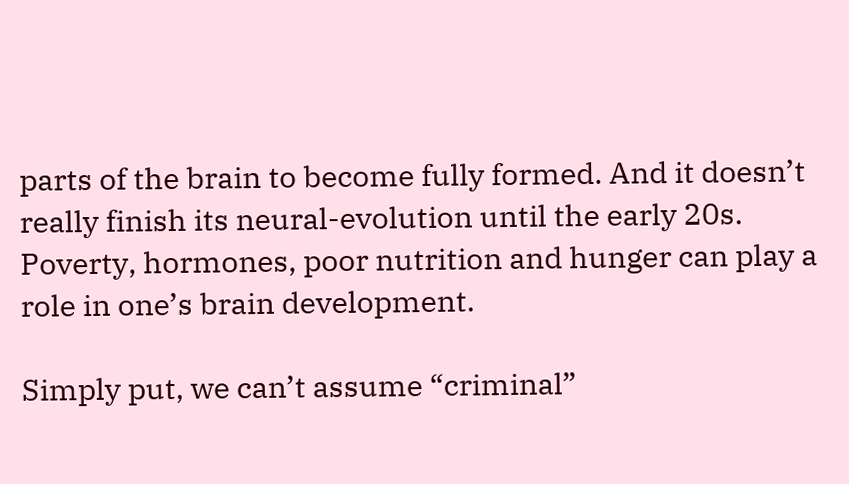parts of the brain to become fully formed. And it doesn’t really finish its neural-evolution until the early 20s. Poverty, hormones, poor nutrition and hunger can play a role in one’s brain development.

Simply put, we can’t assume “criminal”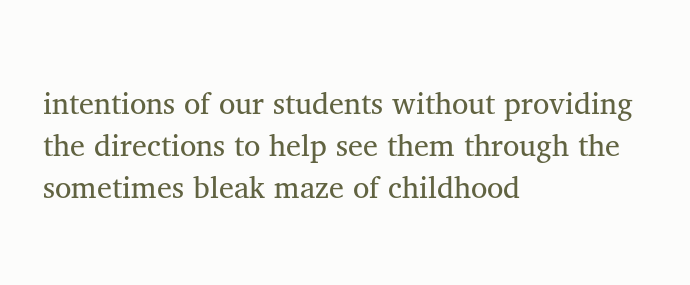intentions of our students without providing the directions to help see them through the sometimes bleak maze of childhood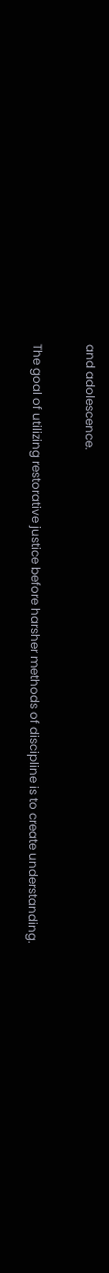and adolescence.

The goal of utilizing restorative justice before harsher methods of discipline is to create understanding.